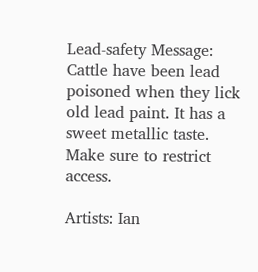Lead-safety Message: Cattle have been lead poisoned when they lick old lead paint. It has a sweet metallic taste. Make sure to restrict access.

Artists: Ian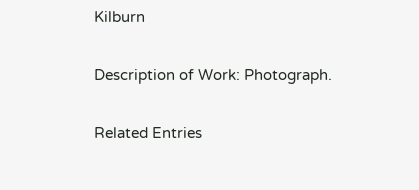Kilburn

Description of Work: Photograph.

Related Entries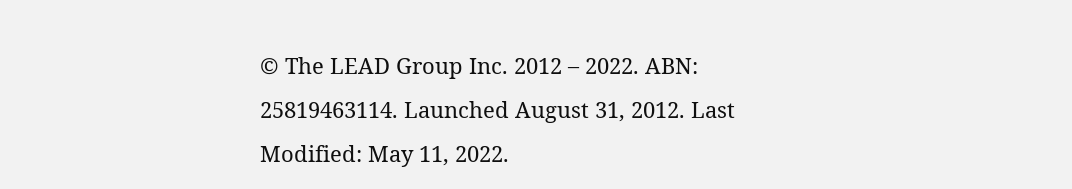© The LEAD Group Inc. 2012 – 2022. ABN: 25819463114. Launched August 31, 2012. Last Modified: May 11, 2022.